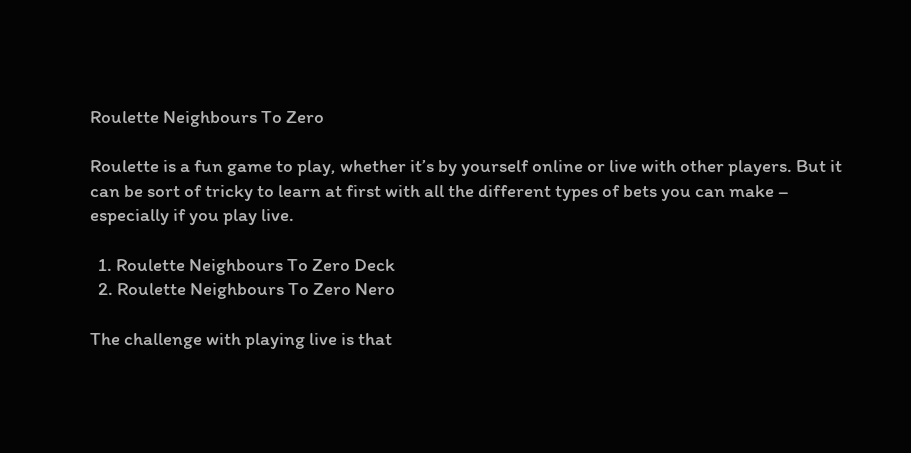Roulette Neighbours To Zero

Roulette is a fun game to play, whether it’s by yourself online or live with other players. But it can be sort of tricky to learn at first with all the different types of bets you can make – especially if you play live.

  1. Roulette Neighbours To Zero Deck
  2. Roulette Neighbours To Zero Nero

The challenge with playing live is that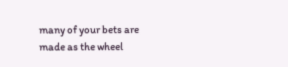many of your bets are made as the wheel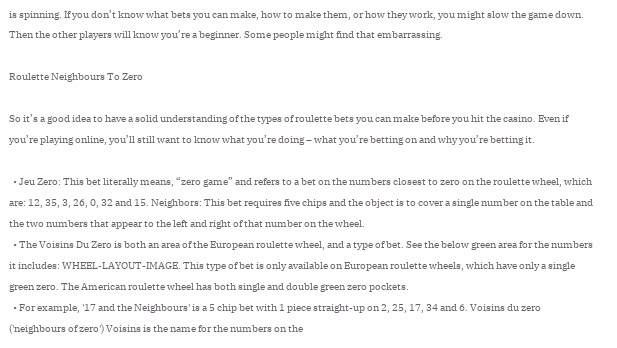is spinning. If you don’t know what bets you can make, how to make them, or how they work, you might slow the game down. Then the other players will know you’re a beginner. Some people might find that embarrassing.

Roulette Neighbours To Zero

So it’s a good idea to have a solid understanding of the types of roulette bets you can make before you hit the casino. Even if you’re playing online, you’ll still want to know what you’re doing – what you’re betting on and why you’re betting it.

  • Jeu Zero: This bet literally means, “zero game” and refers to a bet on the numbers closest to zero on the roulette wheel, which are: 12, 35, 3, 26, 0, 32 and 15. Neighbors: This bet requires five chips and the object is to cover a single number on the table and the two numbers that appear to the left and right of that number on the wheel.
  • The Voisins Du Zero is both an area of the European roulette wheel, and a type of bet. See the below green area for the numbers it includes: WHEEL-LAYOUT-IMAGE. This type of bet is only available on European roulette wheels, which have only a single green zero. The American roulette wheel has both single and double green zero pockets.
  • For example, '17 and the Neighbours' is a 5 chip bet with 1 piece straight-up on 2, 25, 17, 34 and 6. Voisins du zero ('neighbours of zero') Voisins is the name for the numbers on the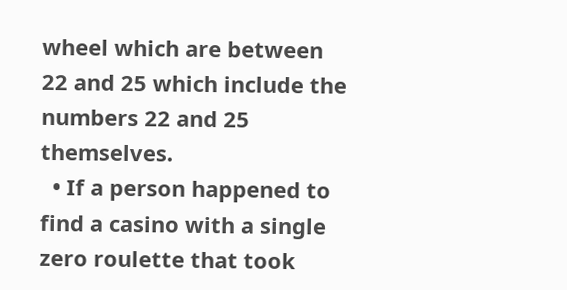wheel which are between 22 and 25 which include the numbers 22 and 25 themselves.
  • If a person happened to find a casino with a single zero roulette that took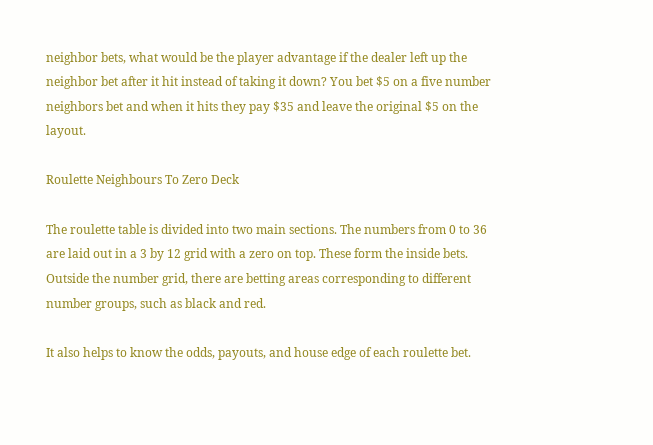neighbor bets, what would be the player advantage if the dealer left up the neighbor bet after it hit instead of taking it down? You bet $5 on a five number neighbors bet and when it hits they pay $35 and leave the original $5 on the layout.

Roulette Neighbours To Zero Deck

The roulette table is divided into two main sections. The numbers from 0 to 36 are laid out in a 3 by 12 grid with a zero on top. These form the inside bets. Outside the number grid, there are betting areas corresponding to different number groups, such as black and red.

It also helps to know the odds, payouts, and house edge of each roulette bet.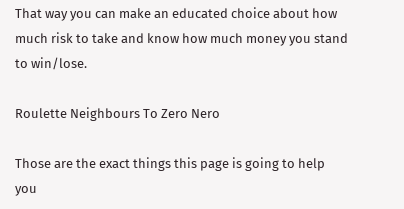That way you can make an educated choice about how much risk to take and know how much money you stand to win/lose.

Roulette Neighbours To Zero Nero

Those are the exact things this page is going to help you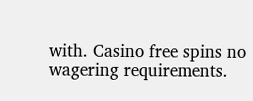with. Casino free spins no wagering requirements.